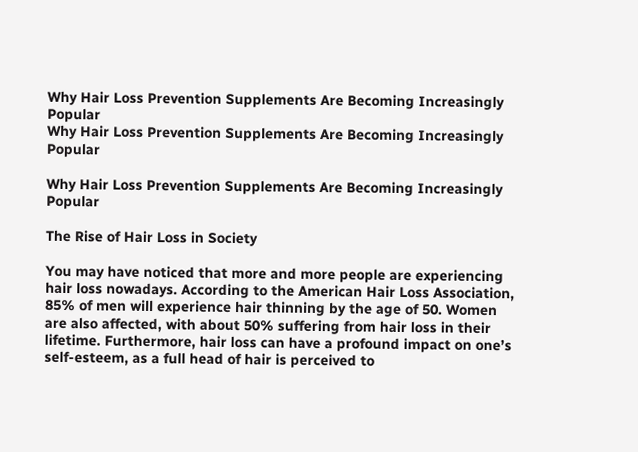Why Hair Loss Prevention Supplements Are Becoming Increasingly Popular
Why Hair Loss Prevention Supplements Are Becoming Increasingly Popular

Why Hair Loss Prevention Supplements Are Becoming Increasingly Popular

The Rise of Hair Loss in Society

You may have noticed that more and more people are experiencing hair loss nowadays. According to the American Hair Loss Association, 85% of men will experience hair thinning by the age of 50. Women are also affected, with about 50% suffering from hair loss in their lifetime. Furthermore, hair loss can have a profound impact on one’s self-esteem, as a full head of hair is perceived to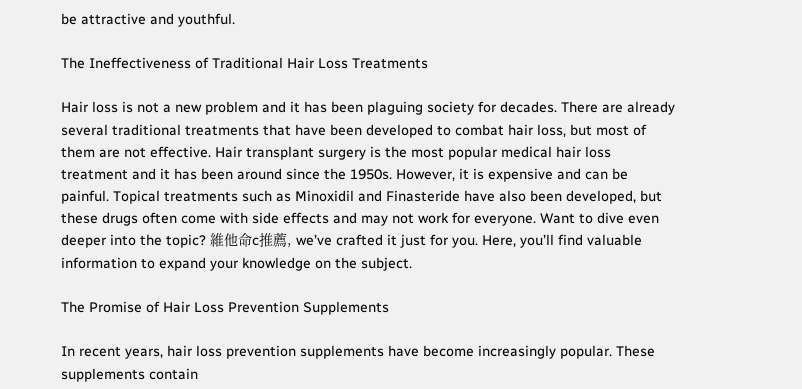be attractive and youthful.

The Ineffectiveness of Traditional Hair Loss Treatments

Hair loss is not a new problem and it has been plaguing society for decades. There are already several traditional treatments that have been developed to combat hair loss, but most of them are not effective. Hair transplant surgery is the most popular medical hair loss treatment and it has been around since the 1950s. However, it is expensive and can be painful. Topical treatments such as Minoxidil and Finasteride have also been developed, but these drugs often come with side effects and may not work for everyone. Want to dive even deeper into the topic? 維他命c推薦, we’ve crafted it just for you. Here, you’ll find valuable information to expand your knowledge on the subject.

The Promise of Hair Loss Prevention Supplements

In recent years, hair loss prevention supplements have become increasingly popular. These supplements contain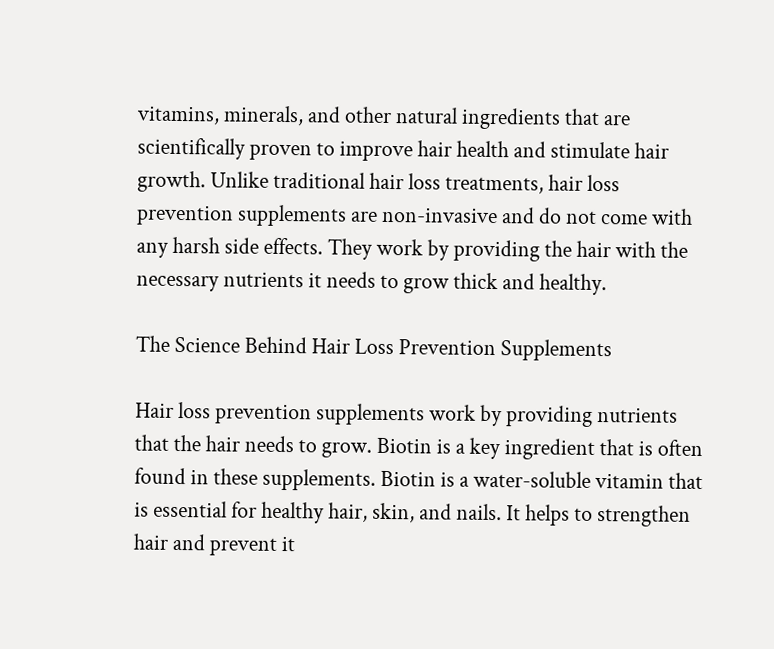vitamins, minerals, and other natural ingredients that are scientifically proven to improve hair health and stimulate hair growth. Unlike traditional hair loss treatments, hair loss prevention supplements are non-invasive and do not come with any harsh side effects. They work by providing the hair with the necessary nutrients it needs to grow thick and healthy.

The Science Behind Hair Loss Prevention Supplements

Hair loss prevention supplements work by providing nutrients that the hair needs to grow. Biotin is a key ingredient that is often found in these supplements. Biotin is a water-soluble vitamin that is essential for healthy hair, skin, and nails. It helps to strengthen hair and prevent it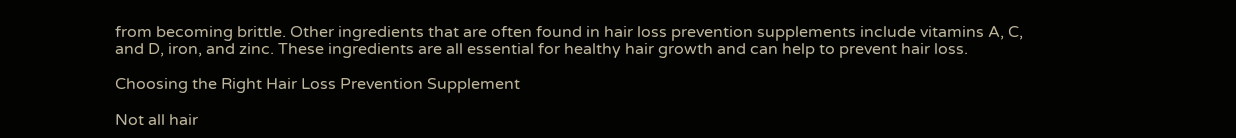from becoming brittle. Other ingredients that are often found in hair loss prevention supplements include vitamins A, C, and D, iron, and zinc. These ingredients are all essential for healthy hair growth and can help to prevent hair loss.

Choosing the Right Hair Loss Prevention Supplement

Not all hair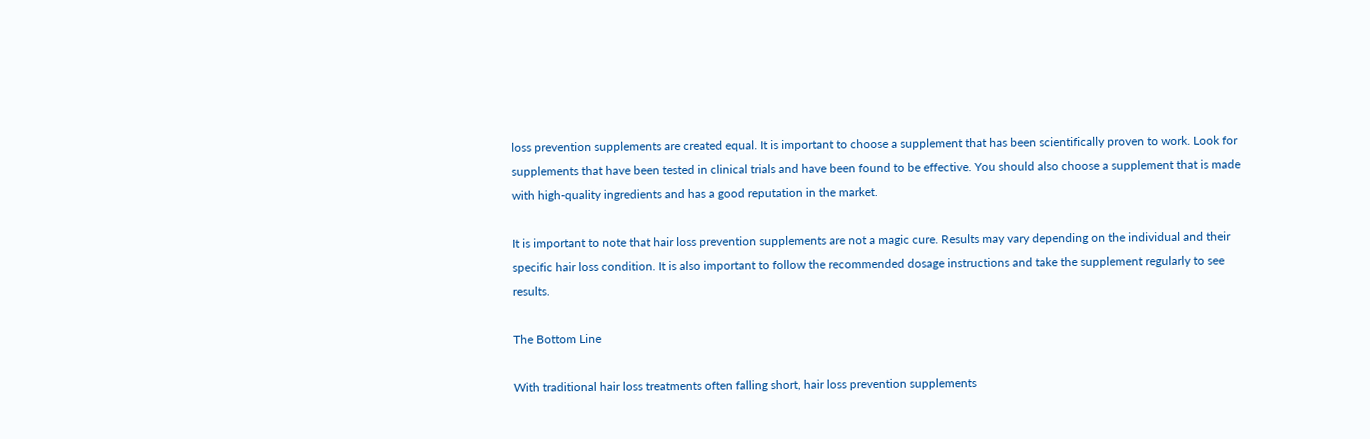loss prevention supplements are created equal. It is important to choose a supplement that has been scientifically proven to work. Look for supplements that have been tested in clinical trials and have been found to be effective. You should also choose a supplement that is made with high-quality ingredients and has a good reputation in the market.

It is important to note that hair loss prevention supplements are not a magic cure. Results may vary depending on the individual and their specific hair loss condition. It is also important to follow the recommended dosage instructions and take the supplement regularly to see results.

The Bottom Line

With traditional hair loss treatments often falling short, hair loss prevention supplements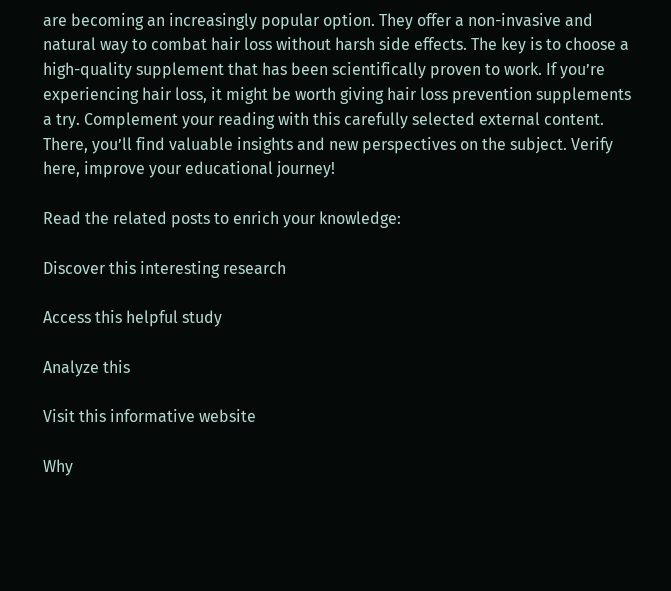are becoming an increasingly popular option. They offer a non-invasive and natural way to combat hair loss without harsh side effects. The key is to choose a high-quality supplement that has been scientifically proven to work. If you’re experiencing hair loss, it might be worth giving hair loss prevention supplements a try. Complement your reading with this carefully selected external content. There, you’ll find valuable insights and new perspectives on the subject. Verify here, improve your educational journey!

Read the related posts to enrich your knowledge:

Discover this interesting research

Access this helpful study

Analyze this

Visit this informative website

Why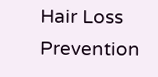Hair Loss Prevention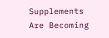Supplements Are Becoming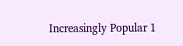Increasingly Popular 1